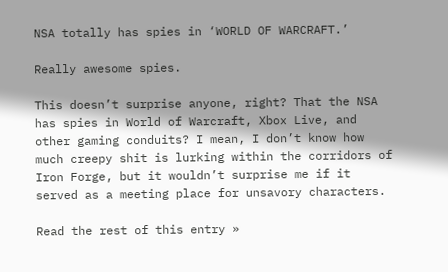NSA totally has spies in ‘WORLD OF WARCRAFT.’

Really awesome spies.

This doesn’t surprise anyone, right? That the NSA has spies in World of Warcraft, Xbox Live, and other gaming conduits? I mean, I don’t know how much creepy shit is lurking within the corridors of Iron Forge, but it wouldn’t surprise me if it served as a meeting place for unsavory characters.

Read the rest of this entry »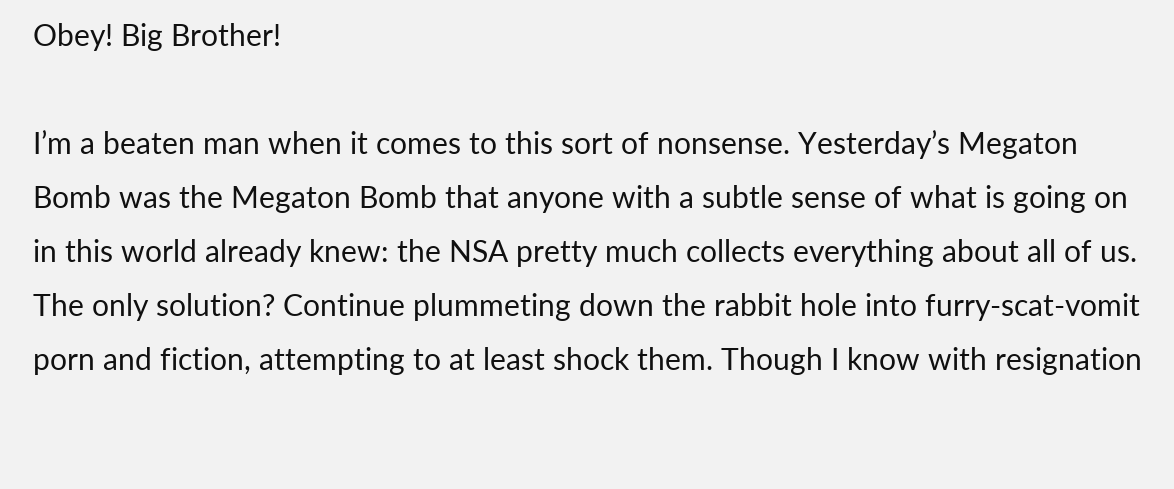Obey! Big Brother!

I’m a beaten man when it comes to this sort of nonsense. Yesterday’s Megaton Bomb was the Megaton Bomb that anyone with a subtle sense of what is going on in this world already knew: the NSA pretty much collects everything about all of us. The only solution? Continue plummeting down the rabbit hole into furry-scat-vomit porn and fiction, attempting to at least shock them. Though I know with resignation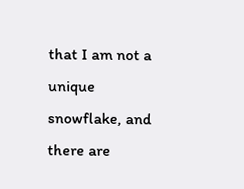that I am not a unique snowflake, and there are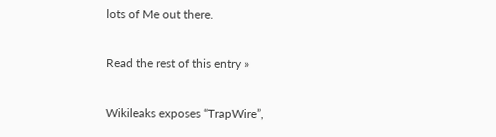lots of Me out there.

Read the rest of this entry »

Wikileaks exposes “TrapWire”,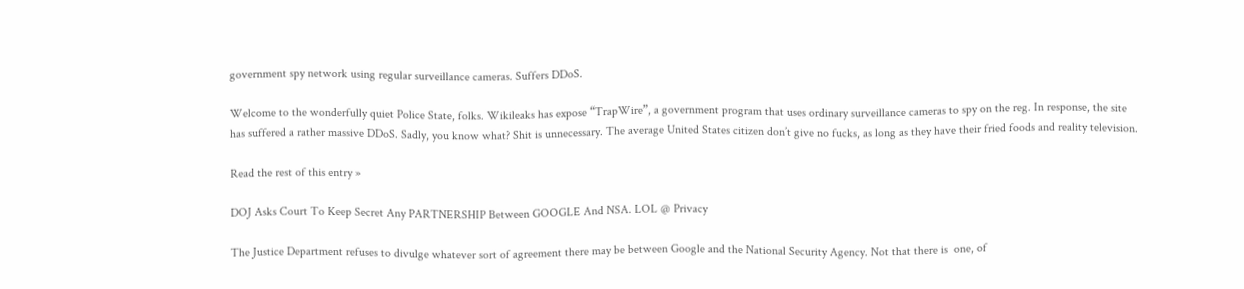government spy network using regular surveillance cameras. Suffers DDoS.

Welcome to the wonderfully quiet Police State, folks. Wikileaks has expose “TrapWire”, a government program that uses ordinary surveillance cameras to spy on the reg. In response, the site has suffered a rather massive DDoS. Sadly, you know what? Shit is unnecessary. The average United States citizen don’t give no fucks, as long as they have their fried foods and reality television.

Read the rest of this entry »

DOJ Asks Court To Keep Secret Any PARTNERSHIP Between GOOGLE And NSA. LOL @ Privacy

The Justice Department refuses to divulge whatever sort of agreement there may be between Google and the National Security Agency. Not that there is  one, of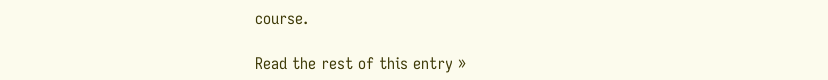course.

Read the rest of this entry »